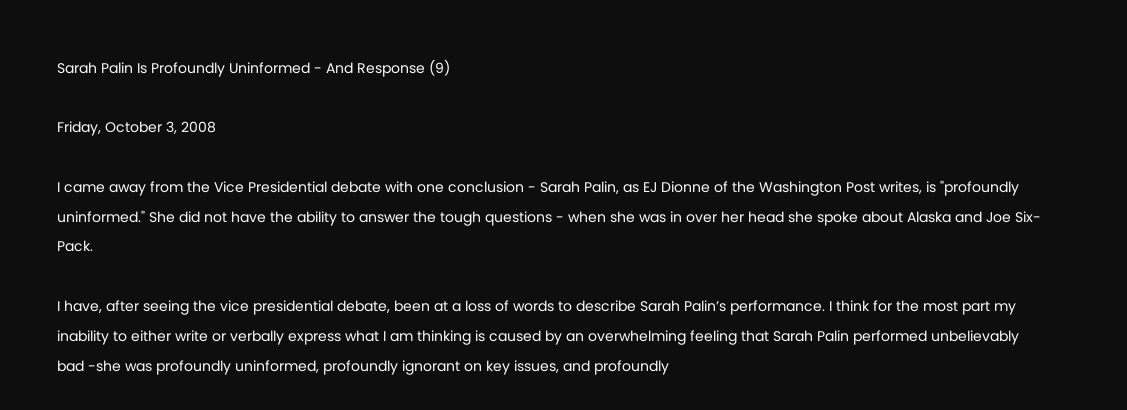Sarah Palin Is Profoundly Uninformed - And Response (9)

Friday, October 3, 2008

I came away from the Vice Presidential debate with one conclusion - Sarah Palin, as EJ Dionne of the Washington Post writes, is "profoundly uninformed." She did not have the ability to answer the tough questions - when she was in over her head she spoke about Alaska and Joe Six-Pack.

I have, after seeing the vice presidential debate, been at a loss of words to describe Sarah Palin’s performance. I think for the most part my inability to either write or verbally express what I am thinking is caused by an overwhelming feeling that Sarah Palin performed unbelievably bad -she was profoundly uninformed, profoundly ignorant on key issues, and profoundly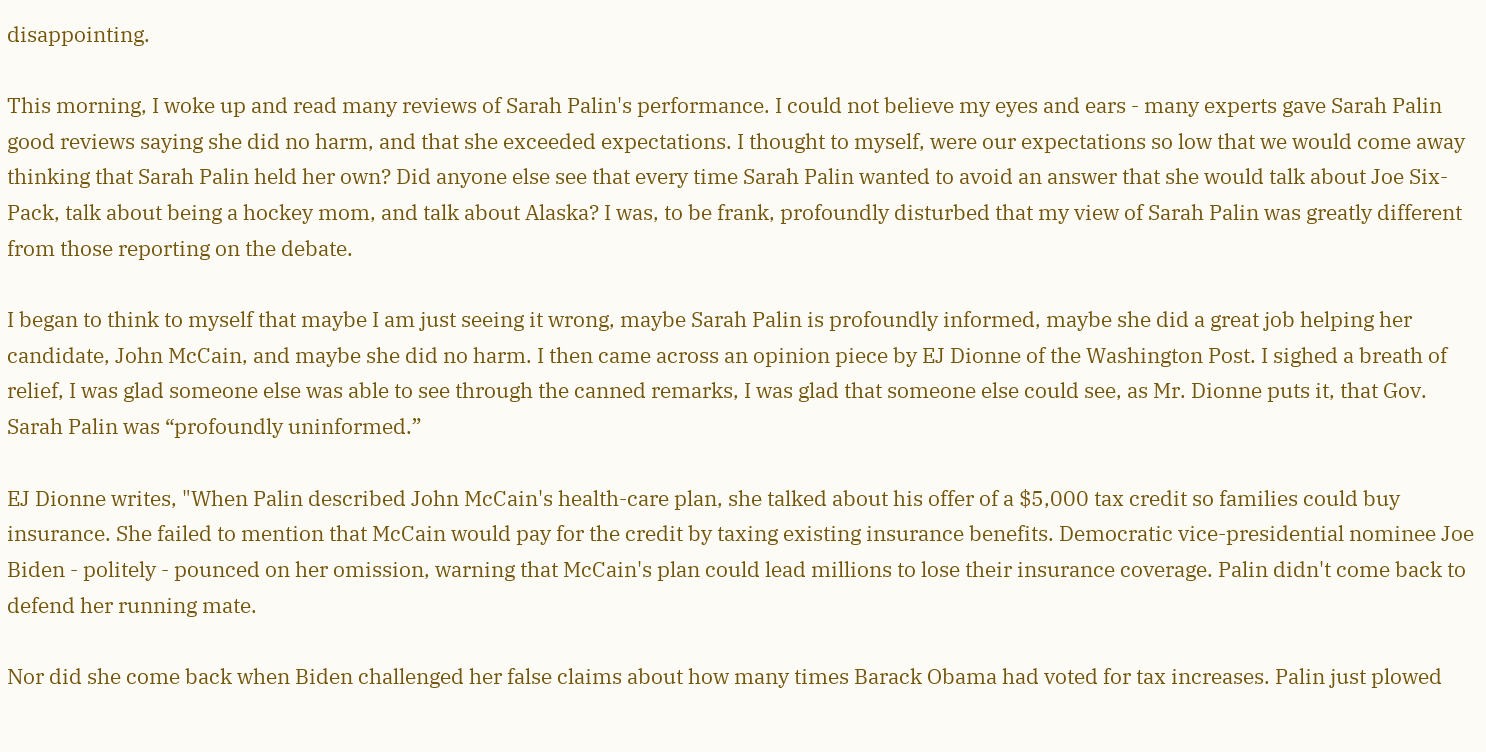disappointing.

This morning, I woke up and read many reviews of Sarah Palin's performance. I could not believe my eyes and ears - many experts gave Sarah Palin good reviews saying she did no harm, and that she exceeded expectations. I thought to myself, were our expectations so low that we would come away thinking that Sarah Palin held her own? Did anyone else see that every time Sarah Palin wanted to avoid an answer that she would talk about Joe Six-Pack, talk about being a hockey mom, and talk about Alaska? I was, to be frank, profoundly disturbed that my view of Sarah Palin was greatly different from those reporting on the debate.

I began to think to myself that maybe I am just seeing it wrong, maybe Sarah Palin is profoundly informed, maybe she did a great job helping her candidate, John McCain, and maybe she did no harm. I then came across an opinion piece by EJ Dionne of the Washington Post. I sighed a breath of relief, I was glad someone else was able to see through the canned remarks, I was glad that someone else could see, as Mr. Dionne puts it, that Gov. Sarah Palin was “profoundly uninformed.”

EJ Dionne writes, "When Palin described John McCain's health-care plan, she talked about his offer of a $5,000 tax credit so families could buy insurance. She failed to mention that McCain would pay for the credit by taxing existing insurance benefits. Democratic vice-presidential nominee Joe Biden - politely - pounced on her omission, warning that McCain's plan could lead millions to lose their insurance coverage. Palin didn't come back to defend her running mate.

Nor did she come back when Biden challenged her false claims about how many times Barack Obama had voted for tax increases. Palin just plowed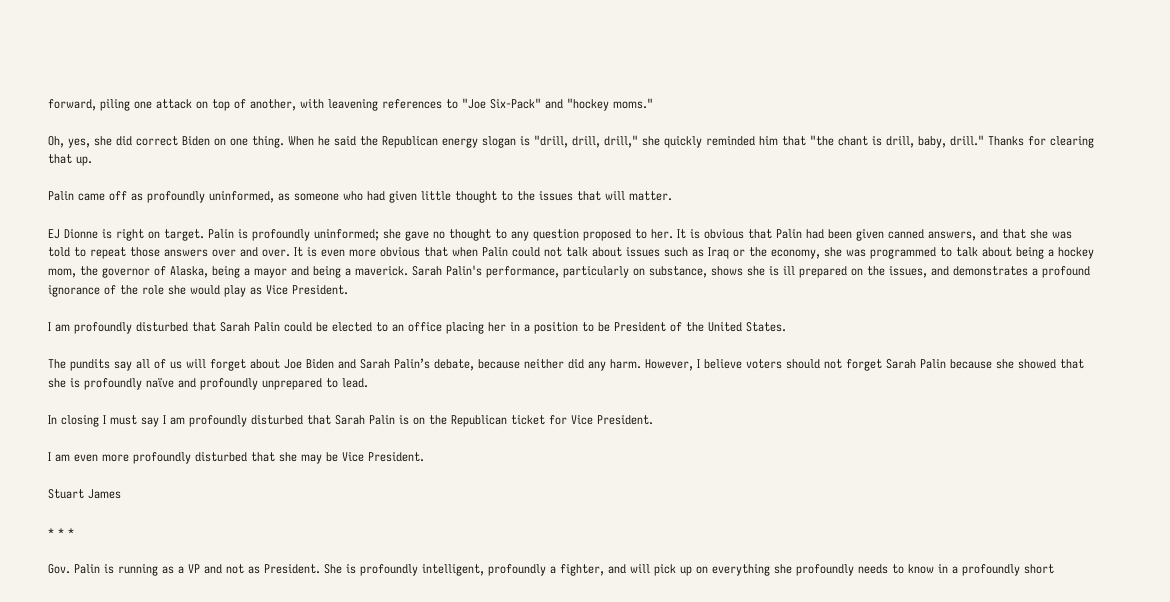forward, piling one attack on top of another, with leavening references to "Joe Six-Pack" and "hockey moms."

Oh, yes, she did correct Biden on one thing. When he said the Republican energy slogan is "drill, drill, drill," she quickly reminded him that "the chant is drill, baby, drill." Thanks for clearing that up.

Palin came off as profoundly uninformed, as someone who had given little thought to the issues that will matter.

EJ Dionne is right on target. Palin is profoundly uninformed; she gave no thought to any question proposed to her. It is obvious that Palin had been given canned answers, and that she was told to repeat those answers over and over. It is even more obvious that when Palin could not talk about issues such as Iraq or the economy, she was programmed to talk about being a hockey mom, the governor of Alaska, being a mayor and being a maverick. Sarah Palin's performance, particularly on substance, shows she is ill prepared on the issues, and demonstrates a profound ignorance of the role she would play as Vice President.

I am profoundly disturbed that Sarah Palin could be elected to an office placing her in a position to be President of the United States.

The pundits say all of us will forget about Joe Biden and Sarah Palin’s debate, because neither did any harm. However, I believe voters should not forget Sarah Palin because she showed that she is profoundly naïve and profoundly unprepared to lead.

In closing I must say I am profoundly disturbed that Sarah Palin is on the Republican ticket for Vice President.

I am even more profoundly disturbed that she may be Vice President.

Stuart James

* * *

Gov. Palin is running as a VP and not as President. She is profoundly intelligent, profoundly a fighter, and will pick up on everything she profoundly needs to know in a profoundly short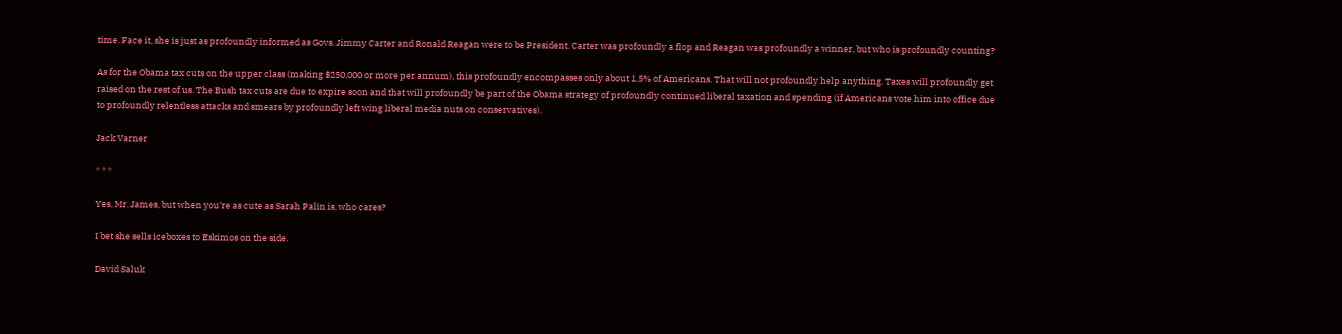time. Face it, she is just as profoundly informed as Govs. Jimmy Carter and Ronald Reagan were to be President. Carter was profoundly a flop and Reagan was profoundly a winner, but who is profoundly counting?

As for the Obama tax cuts on the upper class (making $250,000 or more per annum), this profoundly encompasses only about 1.5% of Americans. That will not profoundly help anything. Taxes will profoundly get raised on the rest of us. The Bush tax cuts are due to expire soon and that will profoundly be part of the Obama strategy of profoundly continued liberal taxation and spending (if Americans vote him into office due to profoundly relentless attacks and smears by profoundly left wing liberal media nuts on conservatives).

Jack Varner

* * *

Yes, Mr. James, but when you're as cute as Sarah Palin is, who cares?

I bet she sells iceboxes to Eskimos on the side.

David Saluk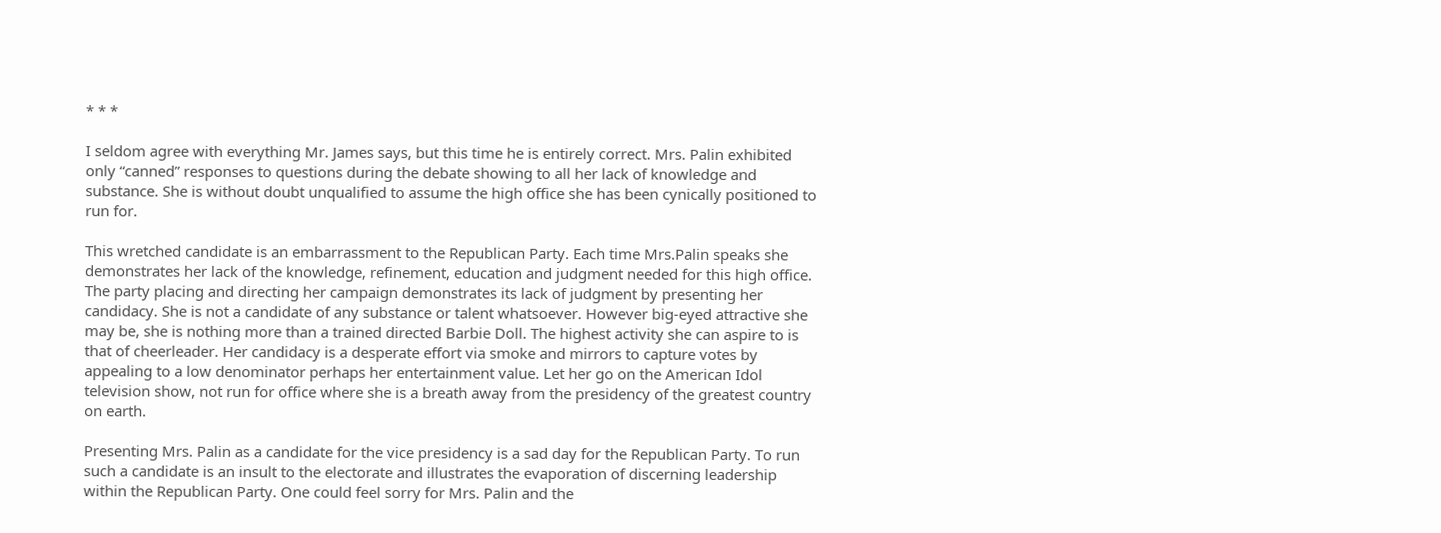* * *

I seldom agree with everything Mr. James says, but this time he is entirely correct. Mrs. Palin exhibited only “canned” responses to questions during the debate showing to all her lack of knowledge and substance. She is without doubt unqualified to assume the high office she has been cynically positioned to run for.

This wretched candidate is an embarrassment to the Republican Party. Each time Mrs.Palin speaks she demonstrates her lack of the knowledge, refinement, education and judgment needed for this high office. The party placing and directing her campaign demonstrates its lack of judgment by presenting her candidacy. She is not a candidate of any substance or talent whatsoever. However big-eyed attractive she may be, she is nothing more than a trained directed Barbie Doll. The highest activity she can aspire to is that of cheerleader. Her candidacy is a desperate effort via smoke and mirrors to capture votes by appealing to a low denominator perhaps her entertainment value. Let her go on the American Idol television show, not run for office where she is a breath away from the presidency of the greatest country on earth.

Presenting Mrs. Palin as a candidate for the vice presidency is a sad day for the Republican Party. To run such a candidate is an insult to the electorate and illustrates the evaporation of discerning leadership within the Republican Party. One could feel sorry for Mrs. Palin and the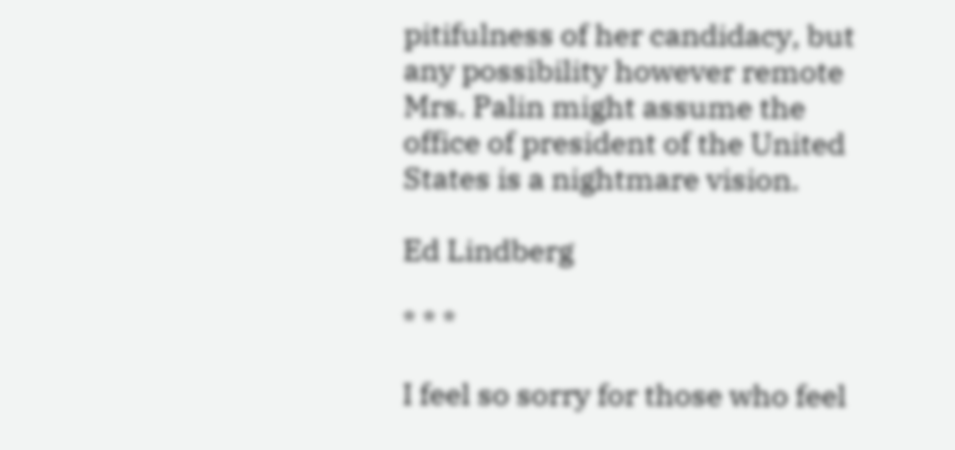pitifulness of her candidacy, but any possibility however remote Mrs. Palin might assume the office of president of the United States is a nightmare vision.

Ed Lindberg

* * *

I feel so sorry for those who feel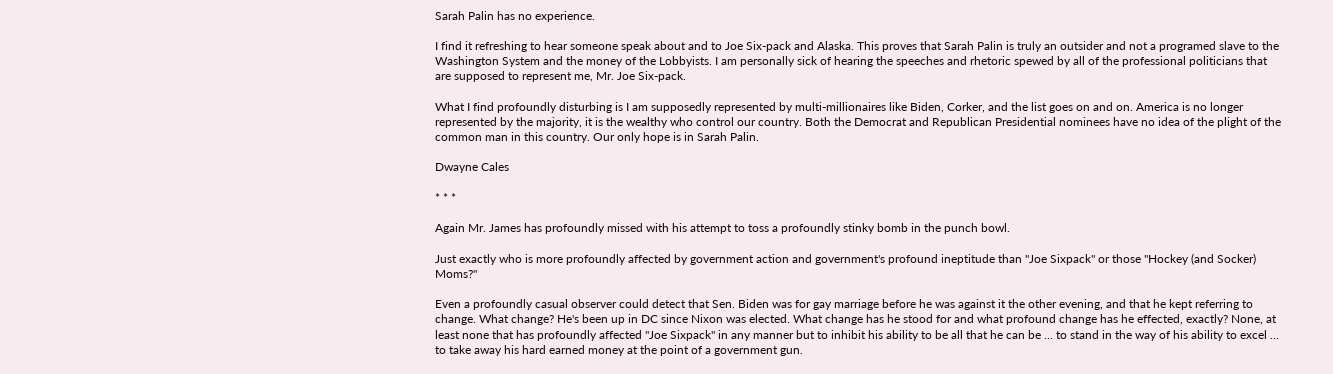Sarah Palin has no experience.

I find it refreshing to hear someone speak about and to Joe Six-pack and Alaska. This proves that Sarah Palin is truly an outsider and not a programed slave to the Washington System and the money of the Lobbyists. I am personally sick of hearing the speeches and rhetoric spewed by all of the professional politicians that are supposed to represent me, Mr. Joe Six-pack.

What I find profoundly disturbing is I am supposedly represented by multi-millionaires like Biden, Corker, and the list goes on and on. America is no longer represented by the majority, it is the wealthy who control our country. Both the Democrat and Republican Presidential nominees have no idea of the plight of the common man in this country. Our only hope is in Sarah Palin.

Dwayne Cales

* * *

Again Mr. James has profoundly missed with his attempt to toss a profoundly stinky bomb in the punch bowl.

Just exactly who is more profoundly affected by government action and government's profound ineptitude than "Joe Sixpack" or those "Hockey (and Socker) Moms?"

Even a profoundly casual observer could detect that Sen. Biden was for gay marriage before he was against it the other evening, and that he kept referring to change. What change? He's been up in DC since Nixon was elected. What change has he stood for and what profound change has he effected, exactly? None, at least none that has profoundly affected "Joe Sixpack" in any manner but to inhibit his ability to be all that he can be ... to stand in the way of his ability to excel ... to take away his hard earned money at the point of a government gun.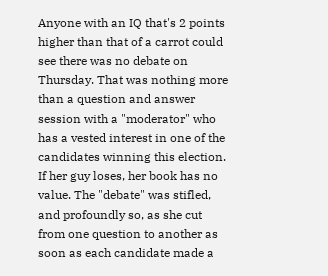Anyone with an IQ that's 2 points higher than that of a carrot could see there was no debate on Thursday. That was nothing more than a question and answer session with a "moderator" who has a vested interest in one of the candidates winning this election. If her guy loses, her book has no value. The "debate" was stifled, and profoundly so, as she cut from one question to another as soon as each candidate made a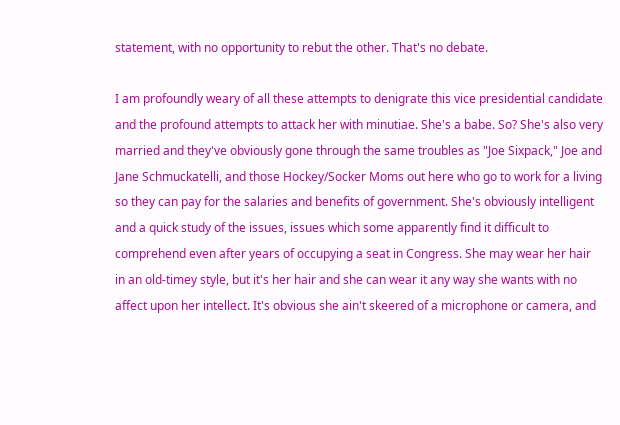statement, with no opportunity to rebut the other. That's no debate.

I am profoundly weary of all these attempts to denigrate this vice presidential candidate and the profound attempts to attack her with minutiae. She's a babe. So? She's also very married and they've obviously gone through the same troubles as "Joe Sixpack," Joe and Jane Schmuckatelli, and those Hockey/Socker Moms out here who go to work for a living so they can pay for the salaries and benefits of government. She's obviously intelligent and a quick study of the issues, issues which some apparently find it difficult to comprehend even after years of occupying a seat in Congress. She may wear her hair in an old-timey style, but it's her hair and she can wear it any way she wants with no affect upon her intellect. It's obvious she ain't skeered of a microphone or camera, and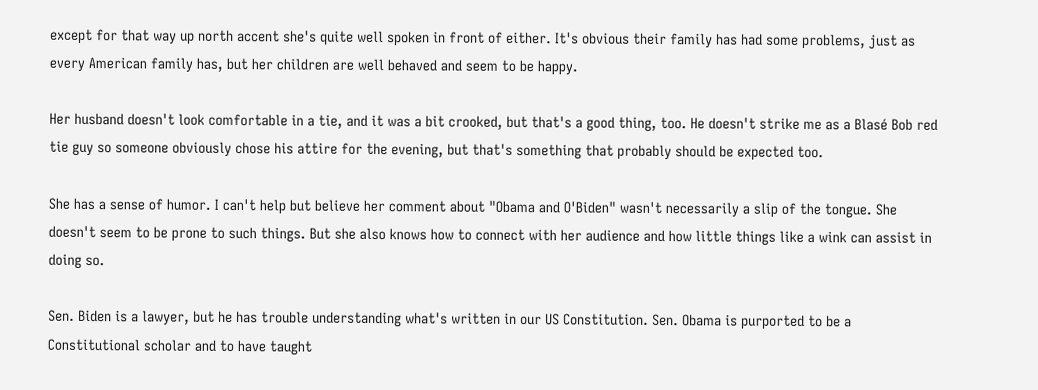except for that way up north accent she's quite well spoken in front of either. It's obvious their family has had some problems, just as every American family has, but her children are well behaved and seem to be happy.

Her husband doesn't look comfortable in a tie, and it was a bit crooked, but that's a good thing, too. He doesn't strike me as a Blasé Bob red tie guy so someone obviously chose his attire for the evening, but that's something that probably should be expected too.

She has a sense of humor. I can't help but believe her comment about "Obama and O'Biden" wasn't necessarily a slip of the tongue. She doesn't seem to be prone to such things. But she also knows how to connect with her audience and how little things like a wink can assist in doing so.

Sen. Biden is a lawyer, but he has trouble understanding what's written in our US Constitution. Sen. Obama is purported to be a Constitutional scholar and to have taught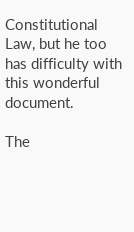Constitutional Law, but he too has difficulty with this wonderful document.

The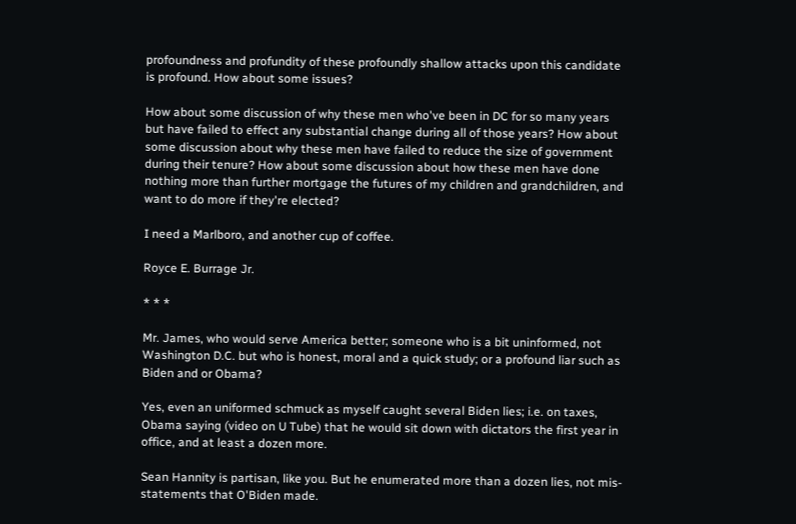profoundness and profundity of these profoundly shallow attacks upon this candidate is profound. How about some issues?

How about some discussion of why these men who've been in DC for so many years but have failed to effect any substantial change during all of those years? How about some discussion about why these men have failed to reduce the size of government during their tenure? How about some discussion about how these men have done nothing more than further mortgage the futures of my children and grandchildren, and want to do more if they're elected?

I need a Marlboro, and another cup of coffee.

Royce E. Burrage Jr.

* * *

Mr. James, who would serve America better; someone who is a bit uninformed, not Washington D.C. but who is honest, moral and a quick study; or a profound liar such as Biden and or Obama?

Yes, even an uniformed schmuck as myself caught several Biden lies; i.e. on taxes, Obama saying (video on U Tube) that he would sit down with dictators the first year in office, and at least a dozen more.

Sean Hannity is partisan, like you. But he enumerated more than a dozen lies, not mis-statements that O'Biden made.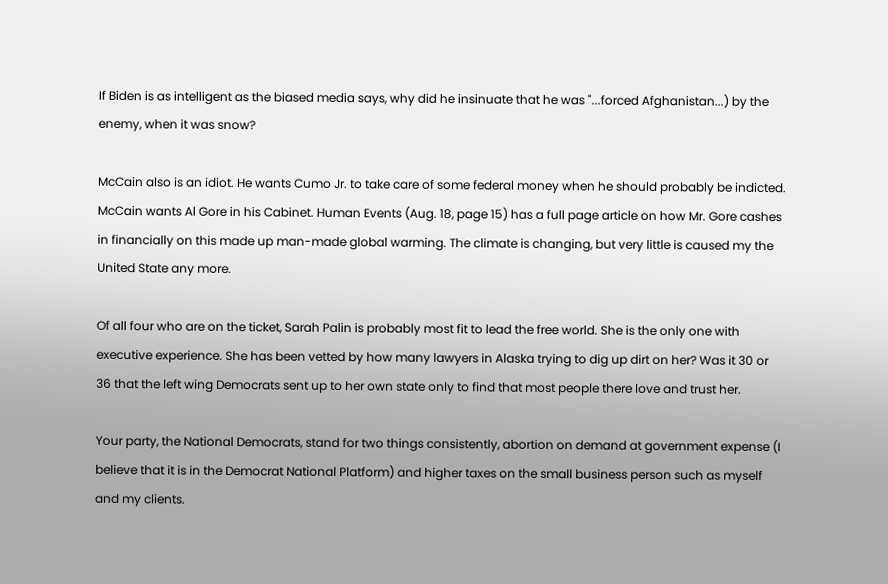If Biden is as intelligent as the biased media says, why did he insinuate that he was "...forced Afghanistan...) by the enemy, when it was snow?

McCain also is an idiot. He wants Cumo Jr. to take care of some federal money when he should probably be indicted. McCain wants Al Gore in his Cabinet. Human Events (Aug. 18, page 15) has a full page article on how Mr. Gore cashes in financially on this made up man-made global warming. The climate is changing, but very little is caused my the United State any more.

Of all four who are on the ticket, Sarah Palin is probably most fit to lead the free world. She is the only one with executive experience. She has been vetted by how many lawyers in Alaska trying to dig up dirt on her? Was it 30 or 36 that the left wing Democrats sent up to her own state only to find that most people there love and trust her.

Your party, the National Democrats, stand for two things consistently, abortion on demand at government expense (I believe that it is in the Democrat National Platform) and higher taxes on the small business person such as myself and my clients.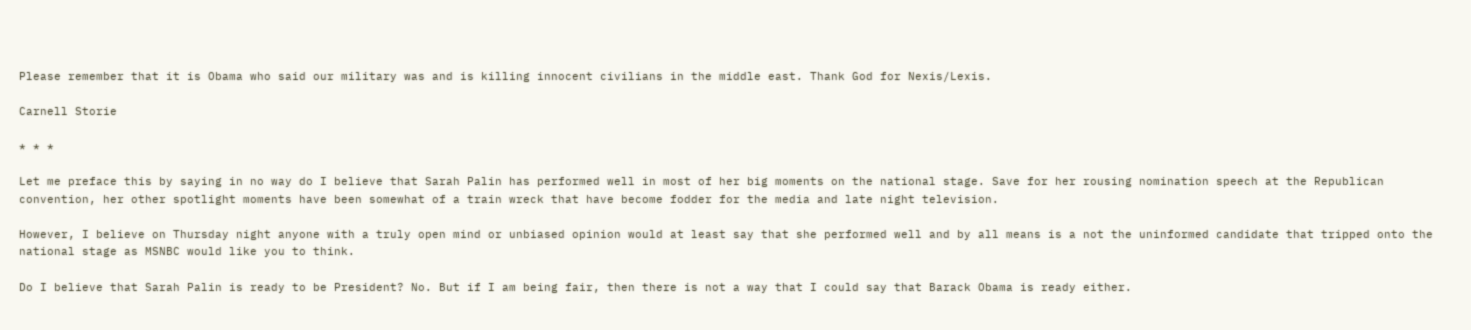Please remember that it is Obama who said our military was and is killing innocent civilians in the middle east. Thank God for Nexis/Lexis.

Carnell Storie

* * *

Let me preface this by saying in no way do I believe that Sarah Palin has performed well in most of her big moments on the national stage. Save for her rousing nomination speech at the Republican convention, her other spotlight moments have been somewhat of a train wreck that have become fodder for the media and late night television.

However, I believe on Thursday night anyone with a truly open mind or unbiased opinion would at least say that she performed well and by all means is a not the uninformed candidate that tripped onto the national stage as MSNBC would like you to think.

Do I believe that Sarah Palin is ready to be President? No. But if I am being fair, then there is not a way that I could say that Barack Obama is ready either.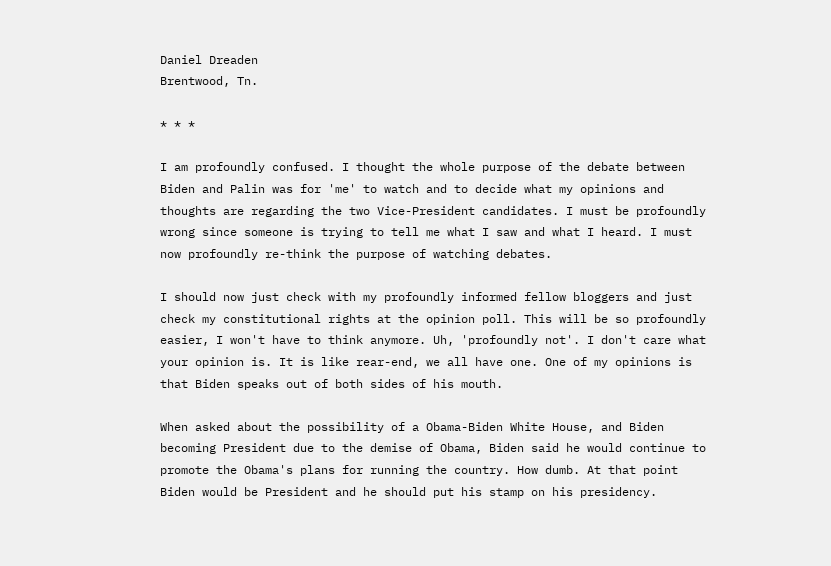Daniel Dreaden
Brentwood, Tn.

* * *

I am profoundly confused. I thought the whole purpose of the debate between Biden and Palin was for 'me' to watch and to decide what my opinions and thoughts are regarding the two Vice-President candidates. I must be profoundly wrong since someone is trying to tell me what I saw and what I heard. I must now profoundly re-think the purpose of watching debates.

I should now just check with my profoundly informed fellow bloggers and just check my constitutional rights at the opinion poll. This will be so profoundly easier, I won't have to think anymore. Uh, 'profoundly not'. I don't care what your opinion is. It is like rear-end, we all have one. One of my opinions is that Biden speaks out of both sides of his mouth.

When asked about the possibility of a Obama-Biden White House, and Biden becoming President due to the demise of Obama, Biden said he would continue to promote the Obama's plans for running the country. How dumb. At that point Biden would be President and he should put his stamp on his presidency.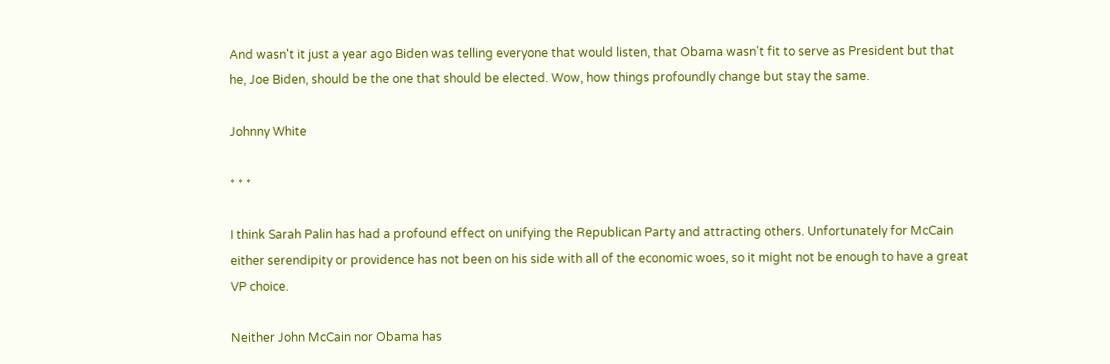And wasn't it just a year ago Biden was telling everyone that would listen, that Obama wasn't fit to serve as President but that he, Joe Biden, should be the one that should be elected. Wow, how things profoundly change but stay the same.

Johnny White

* * *

I think Sarah Palin has had a profound effect on unifying the Republican Party and attracting others. Unfortunately for McCain either serendipity or providence has not been on his side with all of the economic woes, so it might not be enough to have a great VP choice.

Neither John McCain nor Obama has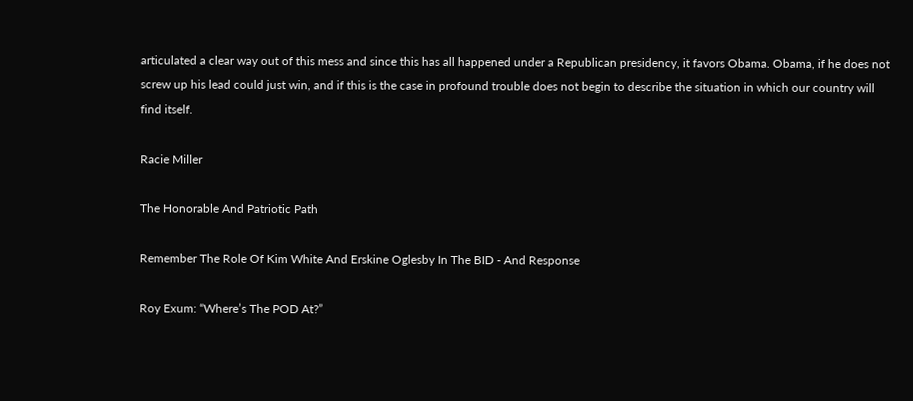articulated a clear way out of this mess and since this has all happened under a Republican presidency, it favors Obama. Obama, if he does not screw up his lead could just win, and if this is the case in profound trouble does not begin to describe the situation in which our country will find itself.

Racie Miller

The Honorable And Patriotic Path

Remember The Role Of Kim White And Erskine Oglesby In The BID - And Response

Roy Exum: “Where’s The POD At?”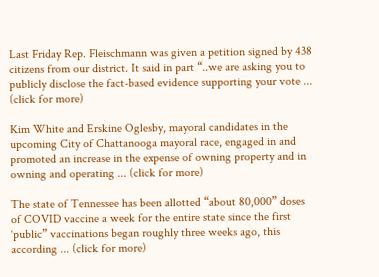Last Friday Rep. Fleischmann was given a petition signed by 438 citizens from our district. It said in part “..we are asking you to publicly disclose the fact-based evidence supporting your vote ... (click for more)

Kim White and Erskine Oglesby, mayoral candidates in the upcoming City of Chattanooga mayoral race, engaged in and promoted an increase in the expense of owning property and in owning and operating ... (click for more)

The state of Tennessee has been allotted “about 80,000” doses of COVID vaccine a week for the entire state since the first ‘public” vaccinations began roughly three weeks ago, this according ... (click for more)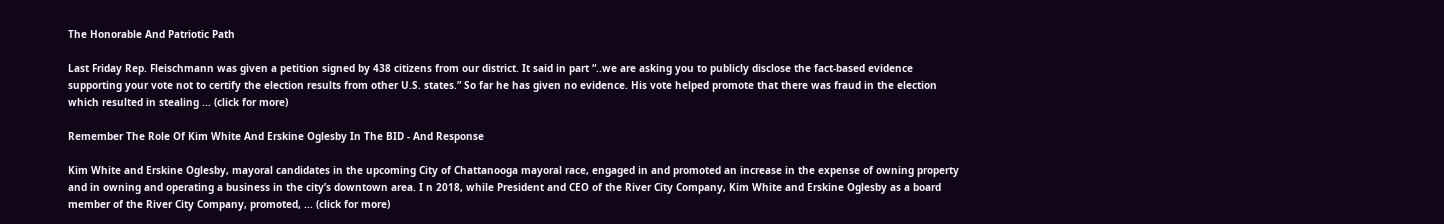The Honorable And Patriotic Path

Last Friday Rep. Fleischmann was given a petition signed by 438 citizens from our district. It said in part “..we are asking you to publicly disclose the fact-based evidence supporting your vote not to certify the election results from other U.S. states.” So far he has given no evidence. His vote helped promote that there was fraud in the election which resulted in stealing ... (click for more)

Remember The Role Of Kim White And Erskine Oglesby In The BID - And Response

Kim White and Erskine Oglesby, mayoral candidates in the upcoming City of Chattanooga mayoral race, engaged in and promoted an increase in the expense of owning property and in owning and operating a business in the city’s downtown area. I n 2018, while President and CEO of the River City Company, Kim White and Erskine Oglesby as a board member of the River City Company, promoted, ... (click for more)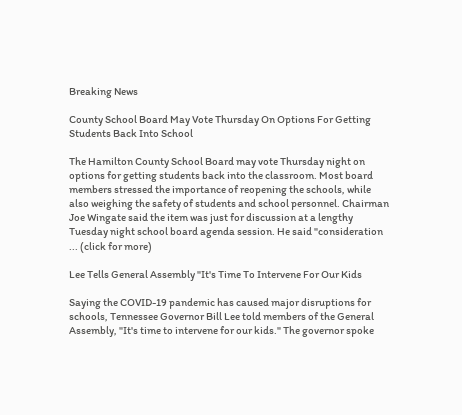Breaking News

County School Board May Vote Thursday On Options For Getting Students Back Into School

The Hamilton County School Board may vote Thursday night on options for getting students back into the classroom. Most board members stressed the importance of reopening the schools, while also weighing the safety of students and school personnel. Chairman Joe Wingate said the item was just for discussion at a lengthy Tuesday night school board agenda session. He said "consideration ... (click for more)

Lee Tells General Assembly "It's Time To Intervene For Our Kids

Saying the COVID-19 pandemic has caused major disruptions for schools, Tennessee Governor Bill Lee told members of the General Assembly, "It's time to intervene for our kids." The governor spoke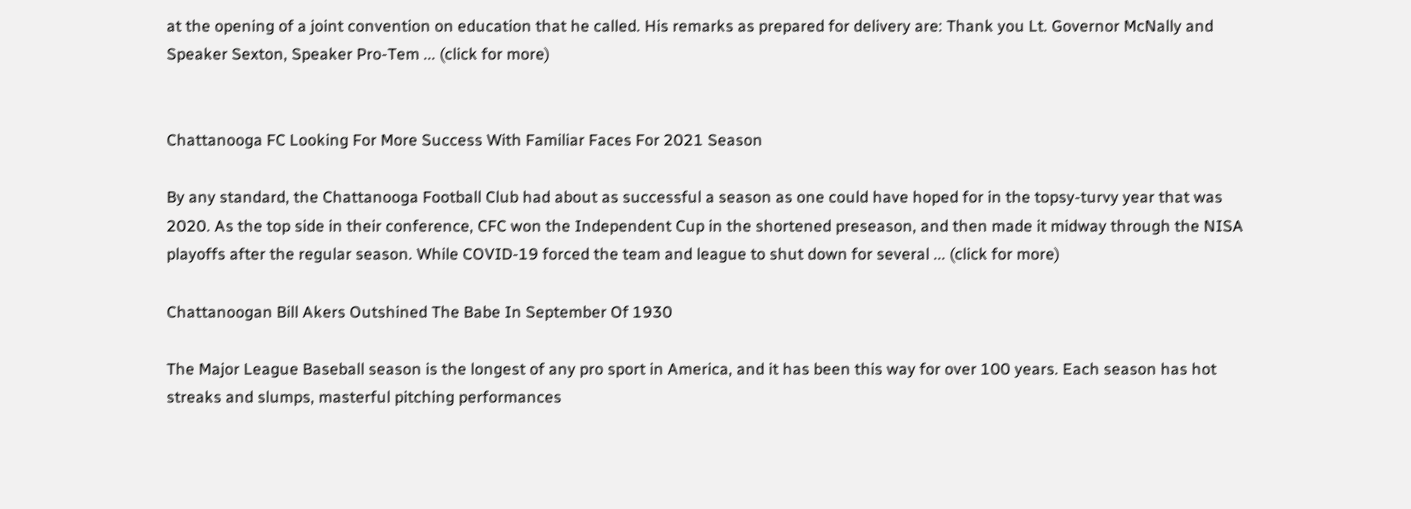at the opening of a joint convention on education that he called. His remarks as prepared for delivery are: Thank you Lt. Governor McNally and Speaker Sexton, Speaker Pro-Tem ... (click for more)


Chattanooga FC Looking For More Success With Familiar Faces For 2021 Season

By any standard, the Chattanooga Football Club had about as successful a season as one could have hoped for in the topsy-turvy year that was 2020. As the top side in their conference, CFC won the Independent Cup in the shortened preseason, and then made it midway through the NISA playoffs after the regular season. While COVID-19 forced the team and league to shut down for several ... (click for more)

Chattanoogan Bill Akers Outshined The Babe In September Of 1930

The Major League Baseball season is the longest of any pro sport in America, and it has been this way for over 100 years. Each season has hot streaks and slumps, masterful pitching performances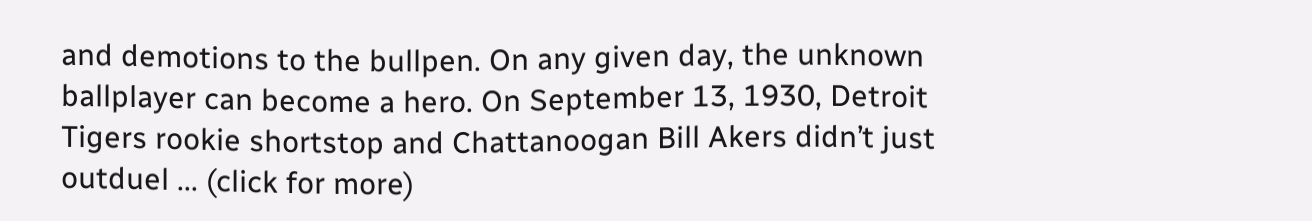and demotions to the bullpen. On any given day, the unknown ballplayer can become a hero. On September 13, 1930, Detroit Tigers rookie shortstop and Chattanoogan Bill Akers didn’t just outduel ... (click for more)